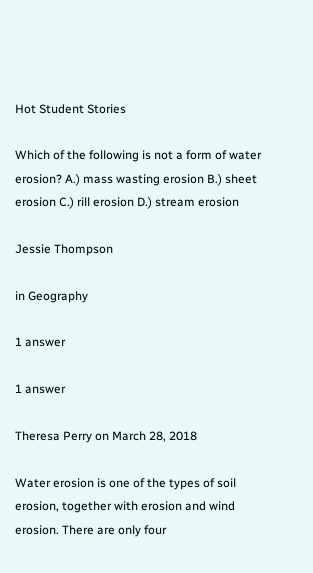Hot Student Stories

Which of the following is not a form of water erosion? A.) mass wasting erosion B.) sheet erosion C.) rill erosion D.) stream erosion

Jessie Thompson

in Geography

1 answer

1 answer

Theresa Perry on March 28, 2018

Water erosion is one of the types of soil erosion, together with erosion and wind erosion. There are only four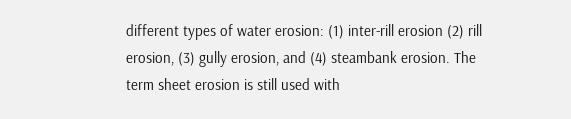different types of water erosion: (1) inter-rill erosion (2) rill erosion, (3) gully erosion, and (4) steambank erosion. The term sheet erosion is still used with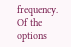frequency. Of the options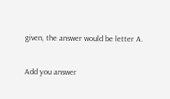given, the answer would be letter A.

Add you answer